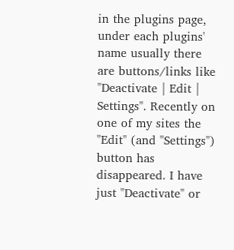in the plugins page, under each plugins' name usually there are buttons/links like "Deactivate | Edit | Settings". Recently on one of my sites the "Edit" (and "Settings") button has disappeared. I have just "Deactivate" or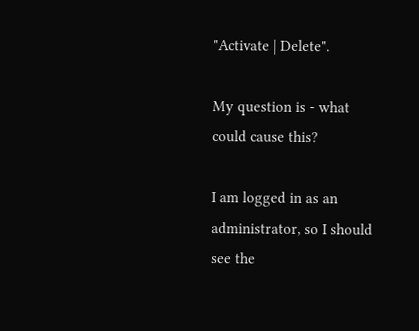"Activate | Delete".

My question is - what could cause this?

I am logged in as an administrator, so I should see the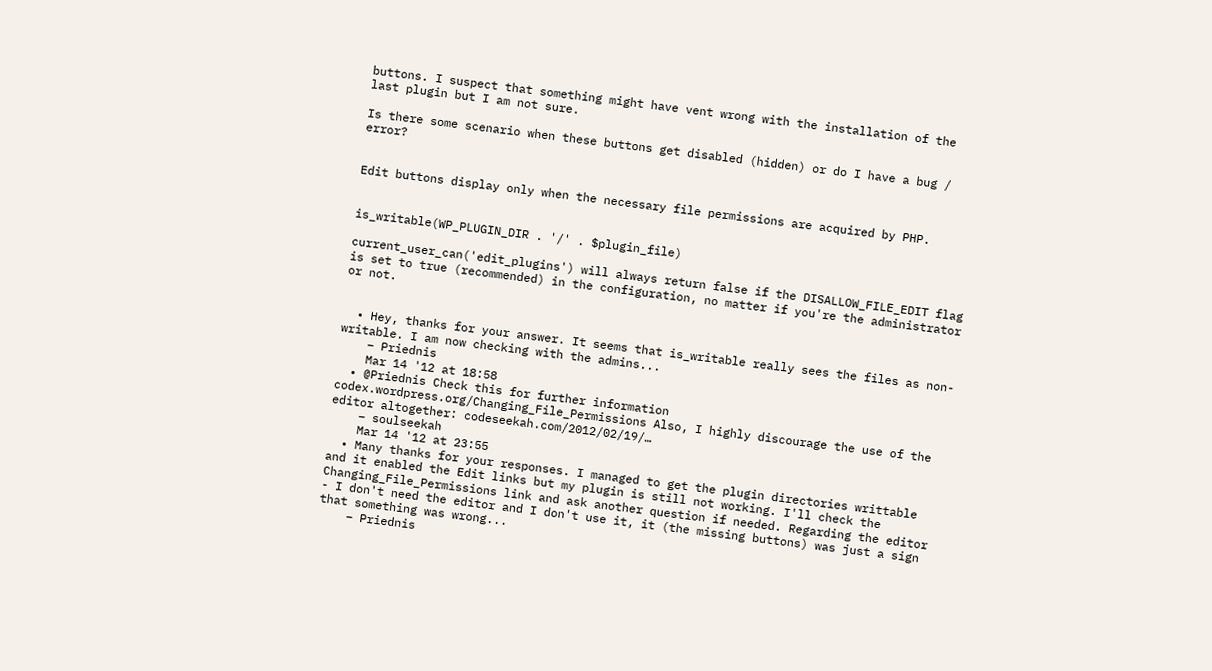buttons. I suspect that something might have vent wrong with the installation of the last plugin but I am not sure.

Is there some scenario when these buttons get disabled (hidden) or do I have a bug / error?


Edit buttons display only when the necessary file permissions are acquired by PHP.


is_writable(WP_PLUGIN_DIR . '/' . $plugin_file)

current_user_can('edit_plugins') will always return false if the DISALLOW_FILE_EDIT flag is set to true (recommended) in the configuration, no matter if you're the administrator or not.


  • Hey, thanks for your answer. It seems that is_writable really sees the files as non-writable. I am now checking with the admins...
    – Priednis
    Mar 14 '12 at 18:58
  • @Priednis Check this for further information codex.wordpress.org/Changing_File_Permissions Also, I highly discourage the use of the editor altogether: codeseekah.com/2012/02/19/…
    – soulseekah
    Mar 14 '12 at 23:55
  • Many thanks for your responses. I managed to get the plugin directories writtable and it enabled the Edit links but my plugin is still not working. I'll check the Changing_File_Permissions link and ask another question if needed. Regarding the editor - I don't need the editor and I don't use it, it (the missing buttons) was just a sign that something was wrong...
    – Priednis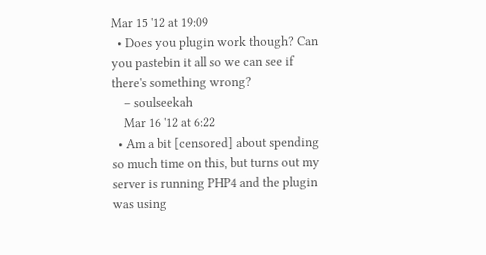Mar 15 '12 at 19:09
  • Does you plugin work though? Can you pastebin it all so we can see if there's something wrong?
    – soulseekah
    Mar 16 '12 at 6:22
  • Am a bit [censored] about spending so much time on this, but turns out my server is running PHP4 and the plugin was using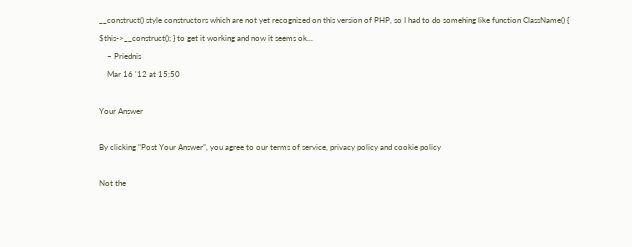__construct() style constructors which are not yet recognized on this version of PHP, so I had to do somehing like function ClassName() { $this->__construct(); } to get it working and now it seems ok...
    – Priednis
    Mar 16 '12 at 15:50

Your Answer

By clicking “Post Your Answer”, you agree to our terms of service, privacy policy and cookie policy

Not the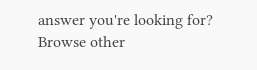answer you're looking for? Browse other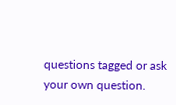questions tagged or ask your own question.